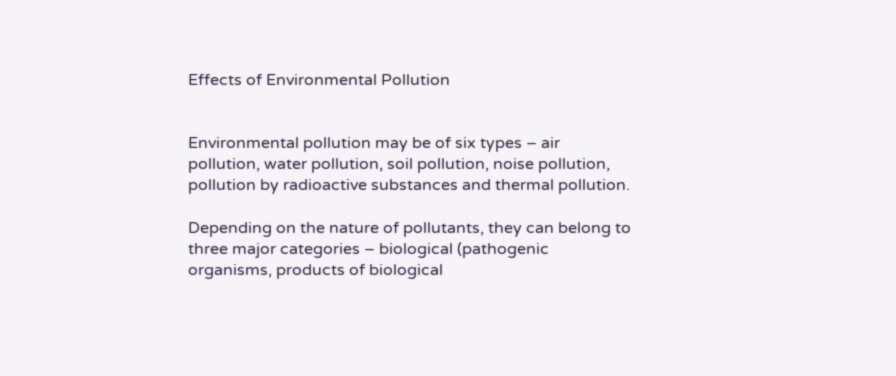Effects of Environmental Pollution


Environmental pollution may be of six types – air pollution, water pollution, soil pollution, noise pollution, pollution by radioactive substances and thermal pollution.

Depending on the nature of pollutants, they can belong to three major categories – biological (pathogenic organisms, products of biological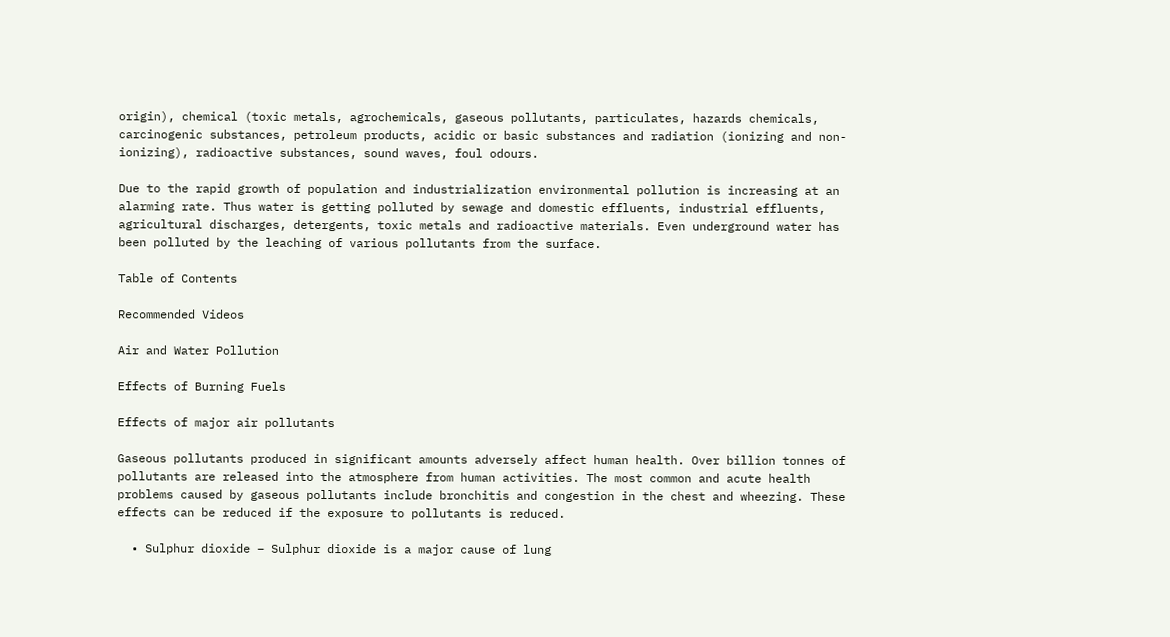origin), chemical (toxic metals, agrochemicals, gaseous pollutants, particulates, hazards chemicals, carcinogenic substances, petroleum products, acidic or basic substances and radiation (ionizing and non-ionizing), radioactive substances, sound waves, foul odours.

Due to the rapid growth of population and industrialization environmental pollution is increasing at an alarming rate. Thus water is getting polluted by sewage and domestic effluents, industrial effluents, agricultural discharges, detergents, toxic metals and radioactive materials. Even underground water has been polluted by the leaching of various pollutants from the surface.

Table of Contents

Recommended Videos

Air and Water Pollution

Effects of Burning Fuels

Effects of major air pollutants

Gaseous pollutants produced in significant amounts adversely affect human health. Over billion tonnes of pollutants are released into the atmosphere from human activities. The most common and acute health problems caused by gaseous pollutants include bronchitis and congestion in the chest and wheezing. These effects can be reduced if the exposure to pollutants is reduced.

  • Sulphur dioxide – Sulphur dioxide is a major cause of lung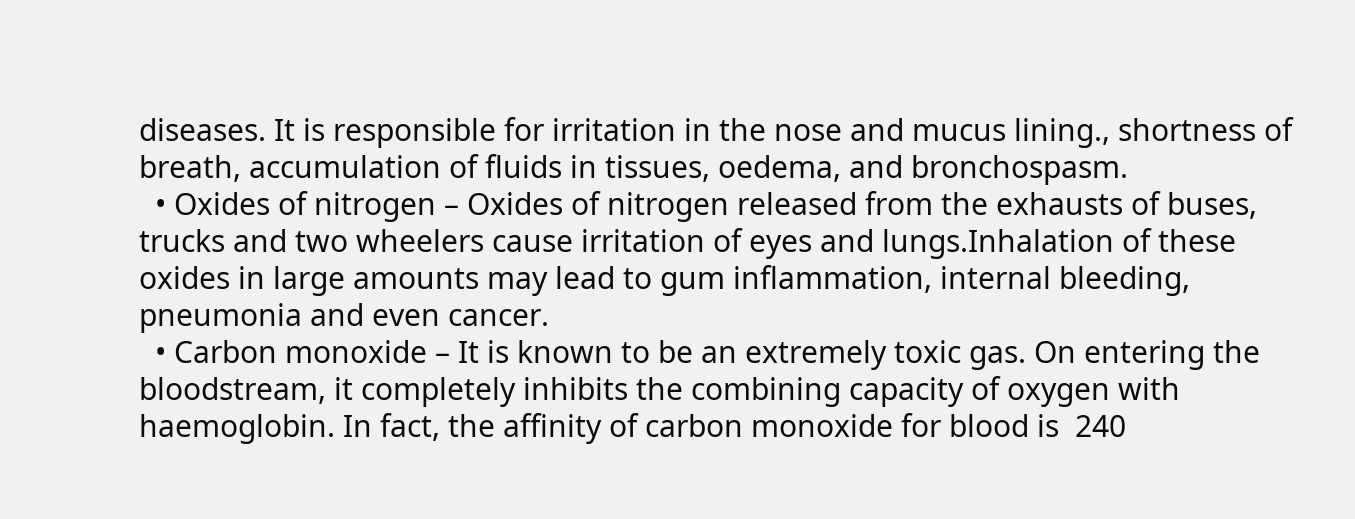diseases. It is responsible for irritation in the nose and mucus lining., shortness of breath, accumulation of fluids in tissues, oedema, and bronchospasm.
  • Oxides of nitrogen – Oxides of nitrogen released from the exhausts of buses, trucks and two wheelers cause irritation of eyes and lungs.Inhalation of these oxides in large amounts may lead to gum inflammation, internal bleeding, pneumonia and even cancer.
  • Carbon monoxide – It is known to be an extremely toxic gas. On entering the bloodstream, it completely inhibits the combining capacity of oxygen with haemoglobin. In fact, the affinity of carbon monoxide for blood is  240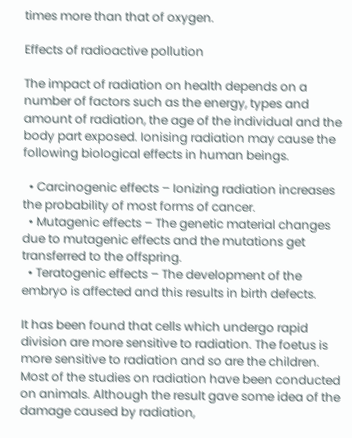times more than that of oxygen.

Effects of radioactive pollution

The impact of radiation on health depends on a number of factors such as the energy, types and amount of radiation, the age of the individual and the body part exposed. Ionising radiation may cause the following biological effects in human beings.

  • Carcinogenic effects – Ionizing radiation increases the probability of most forms of cancer.
  • Mutagenic effects – The genetic material changes due to mutagenic effects and the mutations get transferred to the offspring.
  • Teratogenic effects – The development of the embryo is affected and this results in birth defects.

It has been found that cells which undergo rapid division are more sensitive to radiation. The foetus is more sensitive to radiation and so are the children. Most of the studies on radiation have been conducted on animals. Although the result gave some idea of the damage caused by radiation,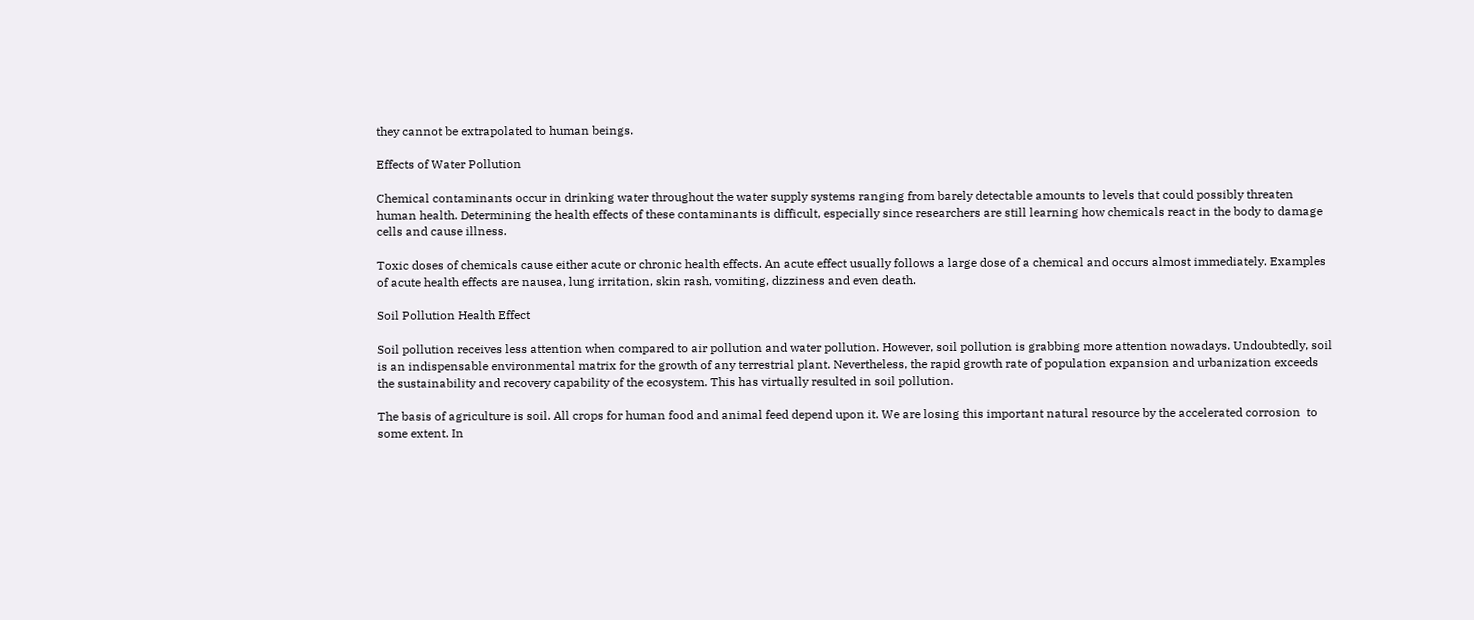they cannot be extrapolated to human beings.

Effects of Water Pollution

Chemical contaminants occur in drinking water throughout the water supply systems ranging from barely detectable amounts to levels that could possibly threaten human health. Determining the health effects of these contaminants is difficult, especially since researchers are still learning how chemicals react in the body to damage cells and cause illness.

Toxic doses of chemicals cause either acute or chronic health effects. An acute effect usually follows a large dose of a chemical and occurs almost immediately. Examples of acute health effects are nausea, lung irritation, skin rash, vomiting, dizziness and even death.

Soil Pollution Health Effect

Soil pollution receives less attention when compared to air pollution and water pollution. However, soil pollution is grabbing more attention nowadays. Undoubtedly, soil is an indispensable environmental matrix for the growth of any terrestrial plant. Nevertheless, the rapid growth rate of population expansion and urbanization exceeds the sustainability and recovery capability of the ecosystem. This has virtually resulted in soil pollution.

The basis of agriculture is soil. All crops for human food and animal feed depend upon it. We are losing this important natural resource by the accelerated corrosion  to some extent. In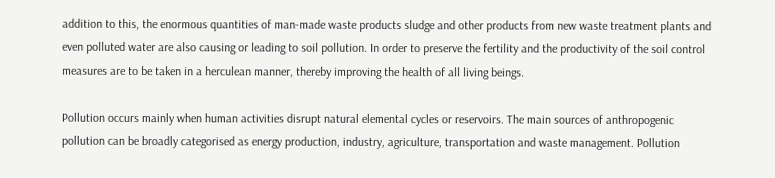addition to this, the enormous quantities of man-made waste products sludge and other products from new waste treatment plants and even polluted water are also causing or leading to soil pollution. In order to preserve the fertility and the productivity of the soil control measures are to be taken in a herculean manner, thereby improving the health of all living beings.

Pollution occurs mainly when human activities disrupt natural elemental cycles or reservoirs. The main sources of anthropogenic pollution can be broadly categorised as energy production, industry, agriculture, transportation and waste management. Pollution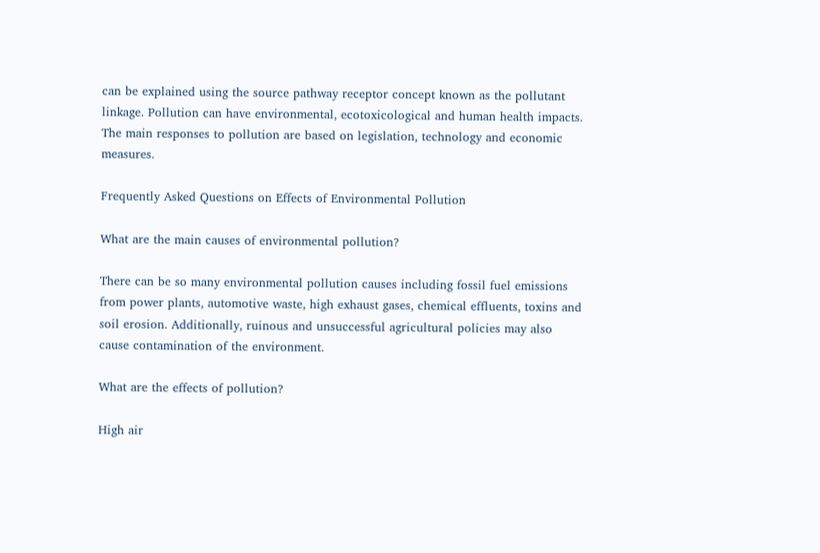can be explained using the source pathway receptor concept known as the pollutant linkage. Pollution can have environmental, ecotoxicological and human health impacts. The main responses to pollution are based on legislation, technology and economic measures.

Frequently Asked Questions on Effects of Environmental Pollution

What are the main causes of environmental pollution?

There can be so many environmental pollution causes including fossil fuel emissions from power plants, automotive waste, high exhaust gases, chemical effluents, toxins and soil erosion. Additionally, ruinous and unsuccessful agricultural policies may also cause contamination of the environment.

What are the effects of pollution?

High air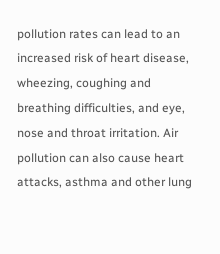pollution rates can lead to an increased risk of heart disease, wheezing, coughing and breathing difficulties, and eye, nose and throat irritation. Air pollution can also cause heart attacks, asthma and other lung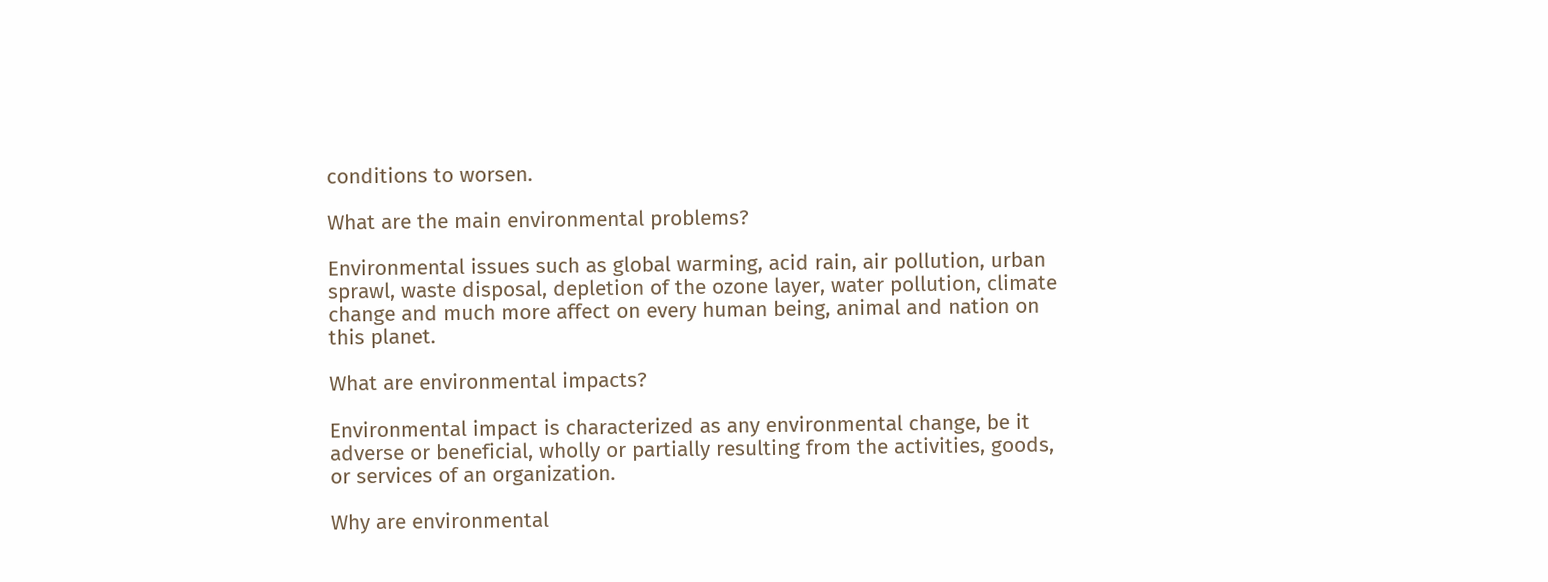conditions to worsen.

What are the main environmental problems?

Environmental issues such as global warming, acid rain, air pollution, urban sprawl, waste disposal, depletion of the ozone layer, water pollution, climate change and much more affect on every human being, animal and nation on this planet.

What are environmental impacts?

Environmental impact is characterized as any environmental change, be it adverse or beneficial, wholly or partially resulting from the activities, goods, or services of an organization.

Why are environmental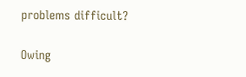problems difficult?

Owing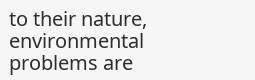to their nature, environmental problems are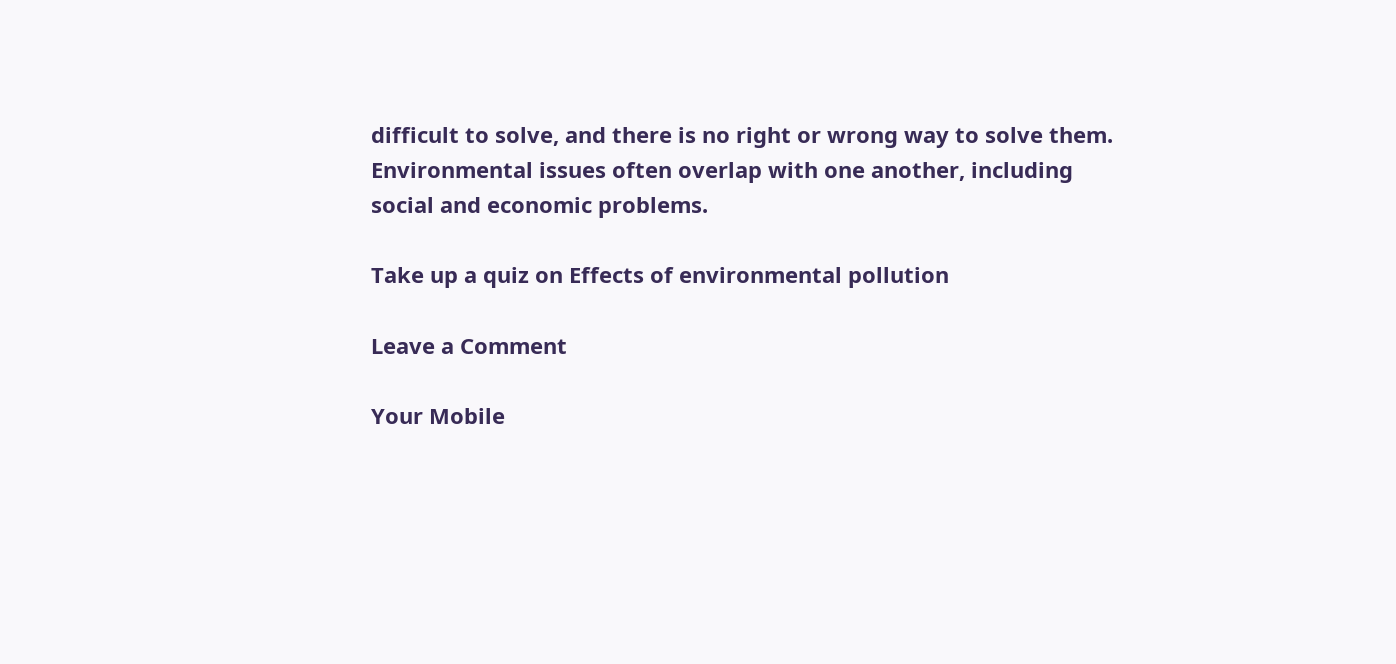difficult to solve, and there is no right or wrong way to solve them. Environmental issues often overlap with one another, including social and economic problems.

Take up a quiz on Effects of environmental pollution

Leave a Comment

Your Mobile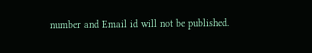number and Email id will not be published.